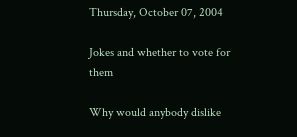Thursday, October 07, 2004

Jokes and whether to vote for them

Why would anybody dislike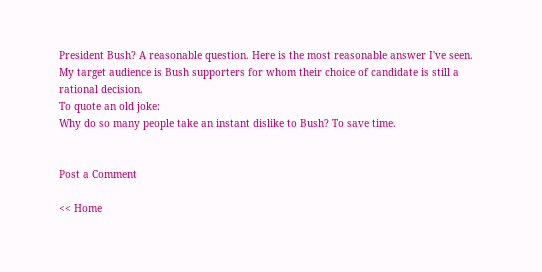President Bush? A reasonable question. Here is the most reasonable answer I've seen.
My target audience is Bush supporters for whom their choice of candidate is still a rational decision.
To quote an old joke:
Why do so many people take an instant dislike to Bush? To save time.


Post a Comment

<< Home